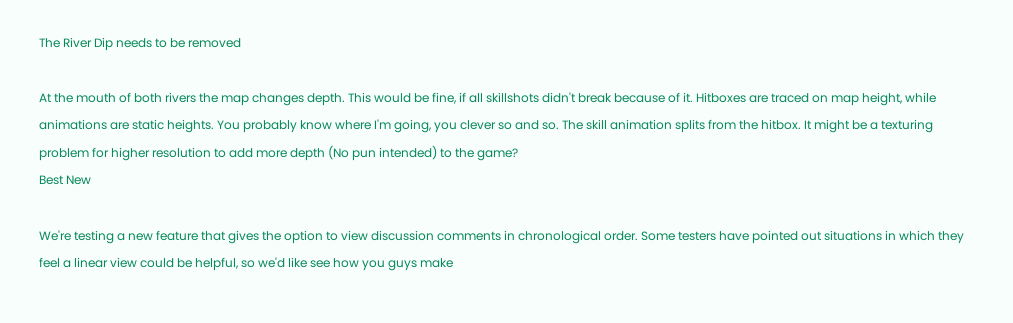The River Dip needs to be removed

At the mouth of both rivers the map changes depth. This would be fine, if all skillshots didn't break because of it. Hitboxes are traced on map height, while animations are static heights. You probably know where I'm going, you clever so and so. The skill animation splits from the hitbox. It might be a texturing problem for higher resolution to add more depth (No pun intended) to the game?
Best New

We're testing a new feature that gives the option to view discussion comments in chronological order. Some testers have pointed out situations in which they feel a linear view could be helpful, so we'd like see how you guys make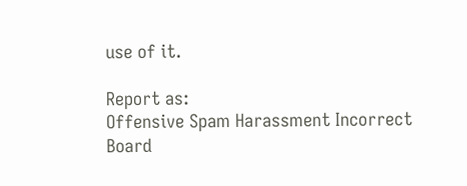use of it.

Report as:
Offensive Spam Harassment Incorrect Board